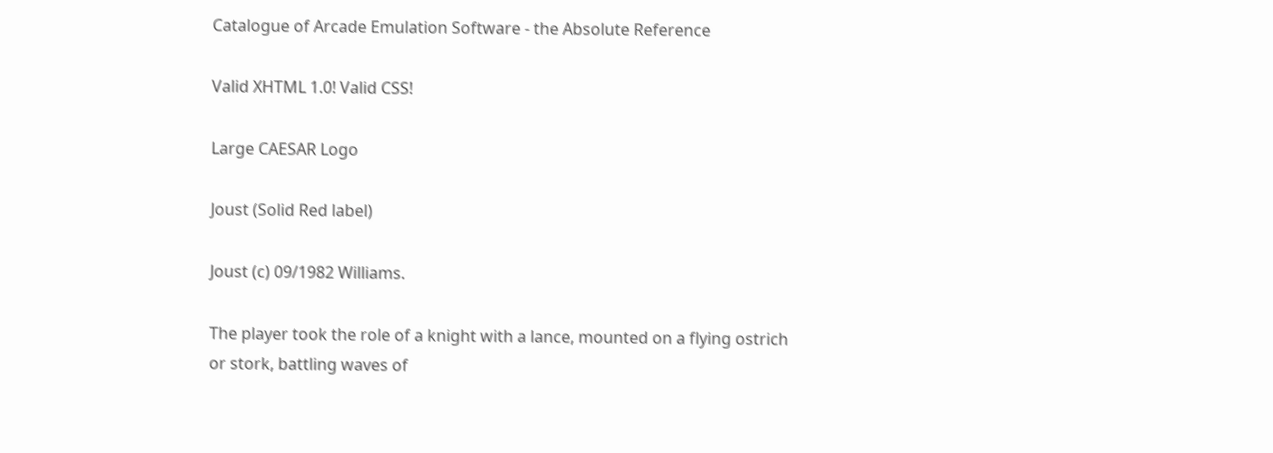Catalogue of Arcade Emulation Software - the Absolute Reference

Valid XHTML 1.0! Valid CSS!

Large CAESAR Logo

Joust (Solid Red label)

Joust (c) 09/1982 Williams.

The player took the role of a knight with a lance, mounted on a flying ostrich or stork, battling waves of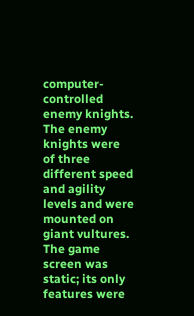computer-controlled enemy knights. The enemy knights were of three different speed and agility levels and were mounted on giant vultures. The game screen was static; its only features were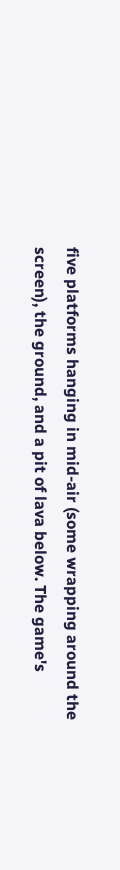five platforms hanging in mid-air (some wrapping around the screen), the ground, and a pit of lava below. The game's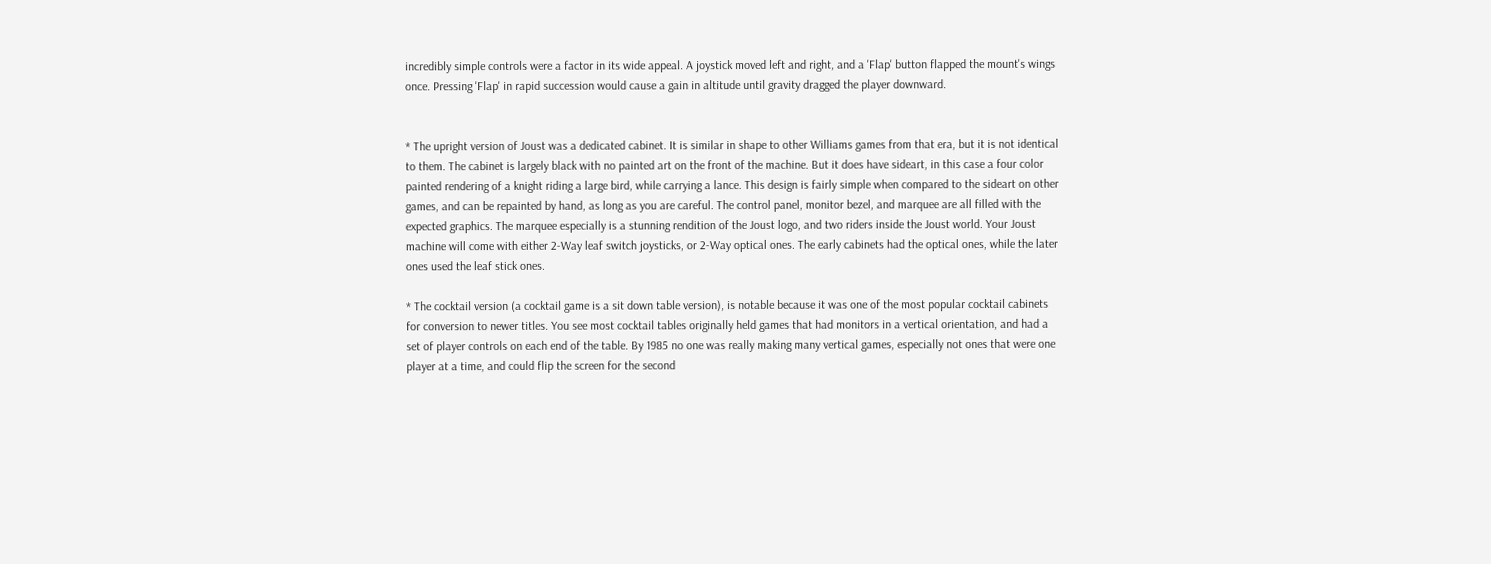incredibly simple controls were a factor in its wide appeal. A joystick moved left and right, and a 'Flap' button flapped the mount's wings once. Pressing 'Flap' in rapid succession would cause a gain in altitude until gravity dragged the player downward.


* The upright version of Joust was a dedicated cabinet. It is similar in shape to other Williams games from that era, but it is not identical to them. The cabinet is largely black with no painted art on the front of the machine. But it does have sideart, in this case a four color painted rendering of a knight riding a large bird, while carrying a lance. This design is fairly simple when compared to the sideart on other games, and can be repainted by hand, as long as you are careful. The control panel, monitor bezel, and marquee are all filled with the expected graphics. The marquee especially is a stunning rendition of the Joust logo, and two riders inside the Joust world. Your Joust machine will come with either 2-Way leaf switch joysticks, or 2-Way optical ones. The early cabinets had the optical ones, while the later ones used the leaf stick ones.

* The cocktail version (a cocktail game is a sit down table version), is notable because it was one of the most popular cocktail cabinets for conversion to newer titles. You see most cocktail tables originally held games that had monitors in a vertical orientation, and had a set of player controls on each end of the table. By 1985 no one was really making many vertical games, especially not ones that were one player at a time, and could flip the screen for the second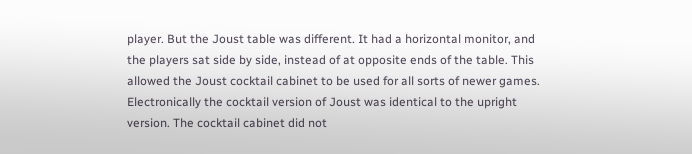player. But the Joust table was different. It had a horizontal monitor, and the players sat side by side, instead of at opposite ends of the table. This allowed the Joust cocktail cabinet to be used for all sorts of newer games. Electronically the cocktail version of Joust was identical to the upright version. The cocktail cabinet did not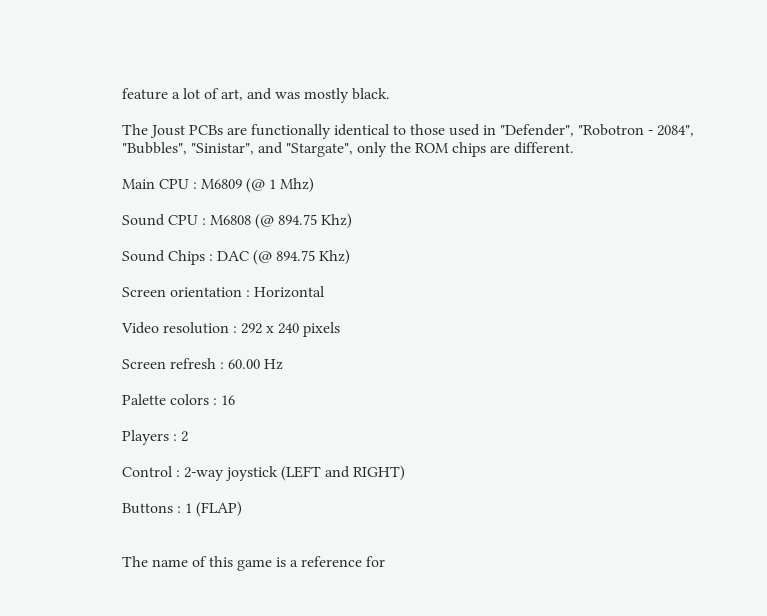feature a lot of art, and was mostly black.

The Joust PCBs are functionally identical to those used in "Defender", "Robotron - 2084", "Bubbles", "Sinistar", and "Stargate", only the ROM chips are different.

Main CPU : M6809 (@ 1 Mhz)

Sound CPU : M6808 (@ 894.75 Khz)

Sound Chips : DAC (@ 894.75 Khz)

Screen orientation : Horizontal

Video resolution : 292 x 240 pixels

Screen refresh : 60.00 Hz

Palette colors : 16

Players : 2

Control : 2-way joystick (LEFT and RIGHT)

Buttons : 1 (FLAP)


The name of this game is a reference for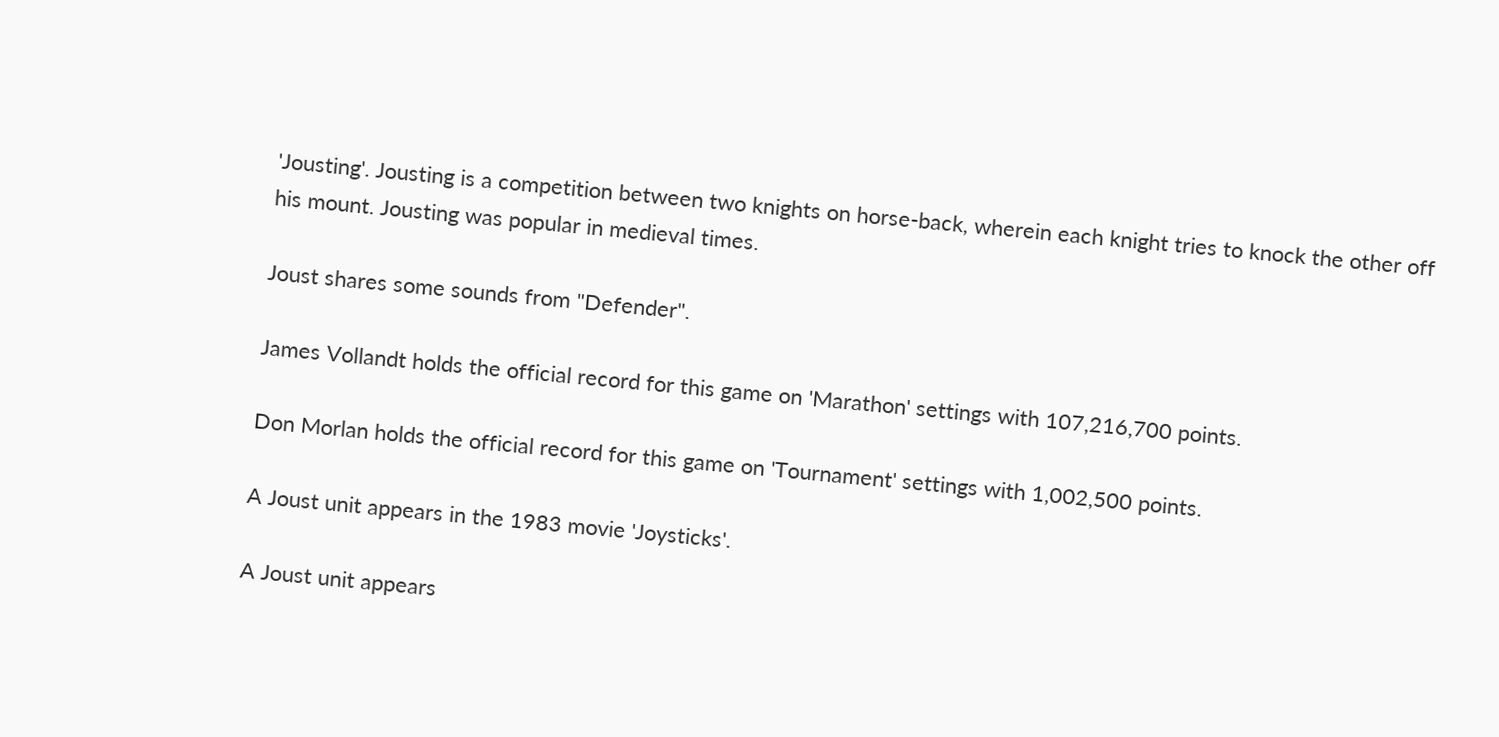'Jousting'. Jousting is a competition between two knights on horse-back, wherein each knight tries to knock the other off his mount. Jousting was popular in medieval times.

Joust shares some sounds from "Defender".

James Vollandt holds the official record for this game on 'Marathon' settings with 107,216,700 points.

Don Morlan holds the official record for this game on 'Tournament' settings with 1,002,500 points.

A Joust unit appears in the 1983 movie 'Joysticks'.

A Joust unit appears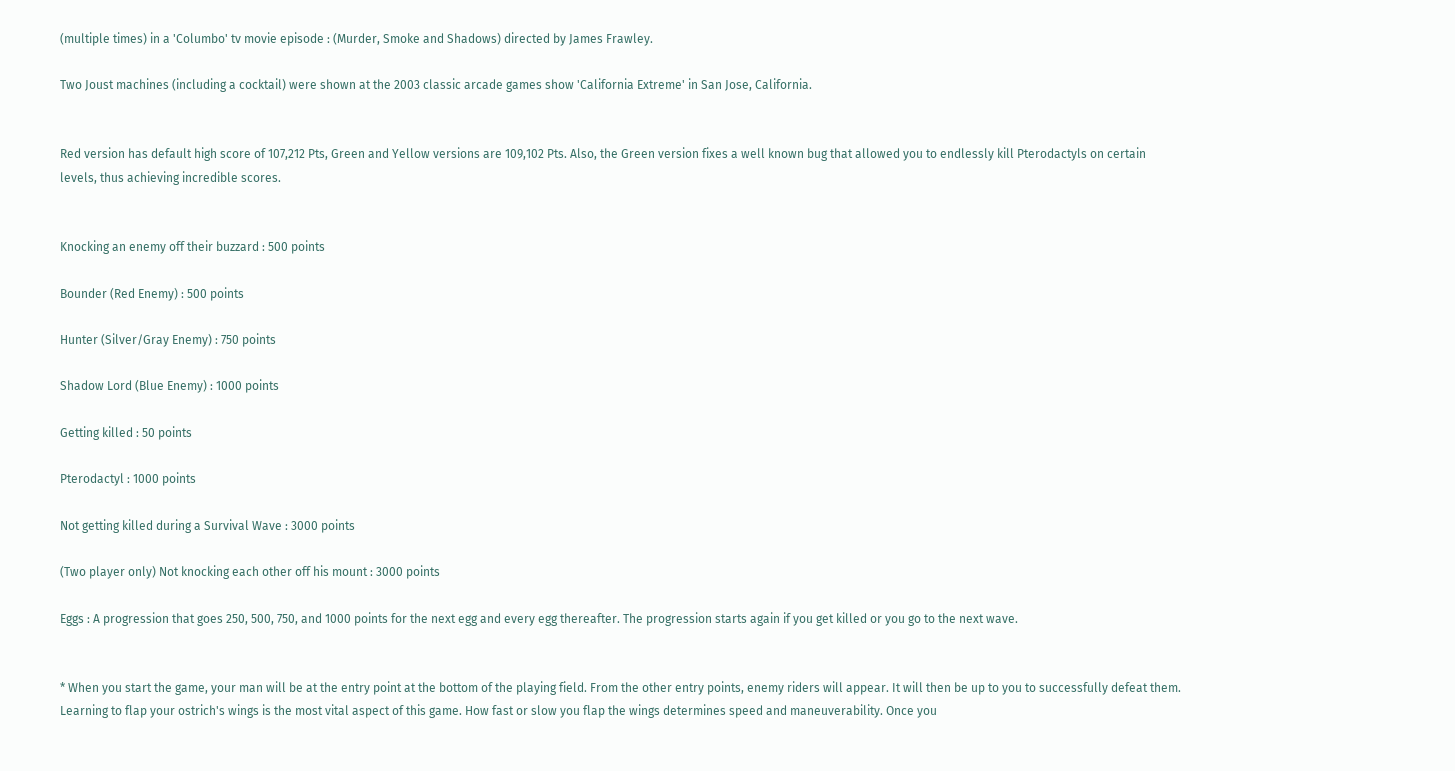(multiple times) in a 'Columbo' tv movie episode : (Murder, Smoke and Shadows) directed by James Frawley.

Two Joust machines (including a cocktail) were shown at the 2003 classic arcade games show 'California Extreme' in San Jose, California.


Red version has default high score of 107,212 Pts, Green and Yellow versions are 109,102 Pts. Also, the Green version fixes a well known bug that allowed you to endlessly kill Pterodactyls on certain levels, thus achieving incredible scores.


Knocking an enemy off their buzzard : 500 points

Bounder (Red Enemy) : 500 points

Hunter (Silver/Gray Enemy) : 750 points

Shadow Lord (Blue Enemy) : 1000 points

Getting killed : 50 points

Pterodactyl : 1000 points

Not getting killed during a Survival Wave : 3000 points

(Two player only) Not knocking each other off his mount : 3000 points

Eggs : A progression that goes 250, 500, 750, and 1000 points for the next egg and every egg thereafter. The progression starts again if you get killed or you go to the next wave.


* When you start the game, your man will be at the entry point at the bottom of the playing field. From the other entry points, enemy riders will appear. It will then be up to you to successfully defeat them. Learning to flap your ostrich's wings is the most vital aspect of this game. How fast or slow you flap the wings determines speed and maneuverability. Once you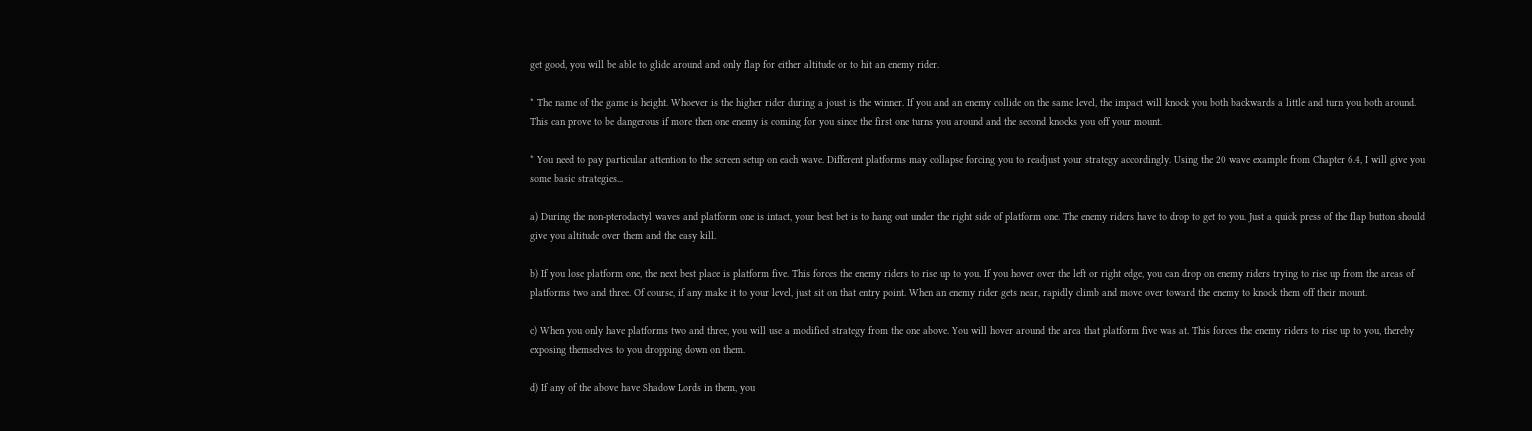get good, you will be able to glide around and only flap for either altitude or to hit an enemy rider.

* The name of the game is height. Whoever is the higher rider during a joust is the winner. If you and an enemy collide on the same level, the impact will knock you both backwards a little and turn you both around. This can prove to be dangerous if more then one enemy is coming for you since the first one turns you around and the second knocks you off your mount.

* You need to pay particular attention to the screen setup on each wave. Different platforms may collapse forcing you to readjust your strategy accordingly. Using the 20 wave example from Chapter 6.4, I will give you some basic strategies...

a) During the non-pterodactyl waves and platform one is intact, your best bet is to hang out under the right side of platform one. The enemy riders have to drop to get to you. Just a quick press of the flap button should give you altitude over them and the easy kill.

b) If you lose platform one, the next best place is platform five. This forces the enemy riders to rise up to you. If you hover over the left or right edge, you can drop on enemy riders trying to rise up from the areas of platforms two and three. Of course, if any make it to your level, just sit on that entry point. When an enemy rider gets near, rapidly climb and move over toward the enemy to knock them off their mount.

c) When you only have platforms two and three, you will use a modified strategy from the one above. You will hover around the area that platform five was at. This forces the enemy riders to rise up to you, thereby exposing themselves to you dropping down on them.

d) If any of the above have Shadow Lords in them, you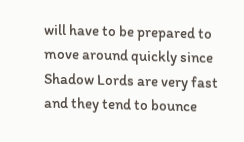will have to be prepared to move around quickly since Shadow Lords are very fast and they tend to bounce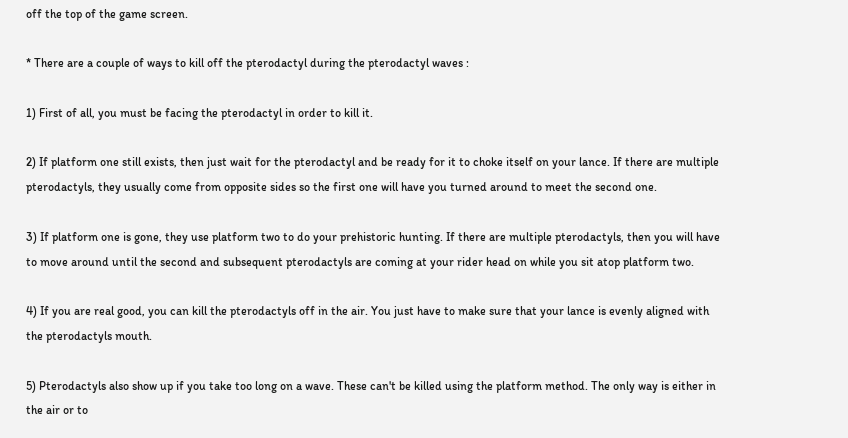off the top of the game screen.

* There are a couple of ways to kill off the pterodactyl during the pterodactyl waves :

1) First of all, you must be facing the pterodactyl in order to kill it.

2) If platform one still exists, then just wait for the pterodactyl and be ready for it to choke itself on your lance. If there are multiple pterodactyls, they usually come from opposite sides so the first one will have you turned around to meet the second one.

3) If platform one is gone, they use platform two to do your prehistoric hunting. If there are multiple pterodactyls, then you will have to move around until the second and subsequent pterodactyls are coming at your rider head on while you sit atop platform two.

4) If you are real good, you can kill the pterodactyls off in the air. You just have to make sure that your lance is evenly aligned with the pterodactyls mouth.

5) Pterodactyls also show up if you take too long on a wave. These can't be killed using the platform method. The only way is either in the air or to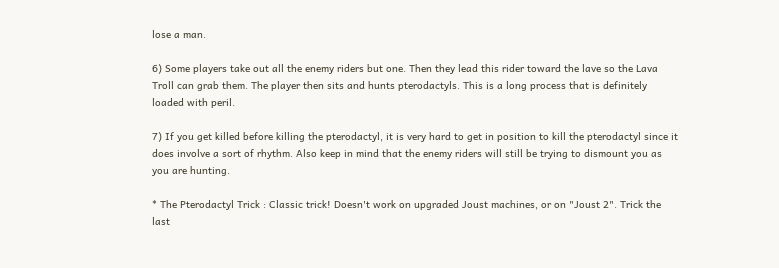lose a man.

6) Some players take out all the enemy riders but one. Then they lead this rider toward the lave so the Lava Troll can grab them. The player then sits and hunts pterodactyls. This is a long process that is definitely loaded with peril.

7) If you get killed before killing the pterodactyl, it is very hard to get in position to kill the pterodactyl since it does involve a sort of rhythm. Also keep in mind that the enemy riders will still be trying to dismount you as you are hunting.

* The Pterodactyl Trick : Classic trick! Doesn't work on upgraded Joust machines, or on "Joust 2". Trick the last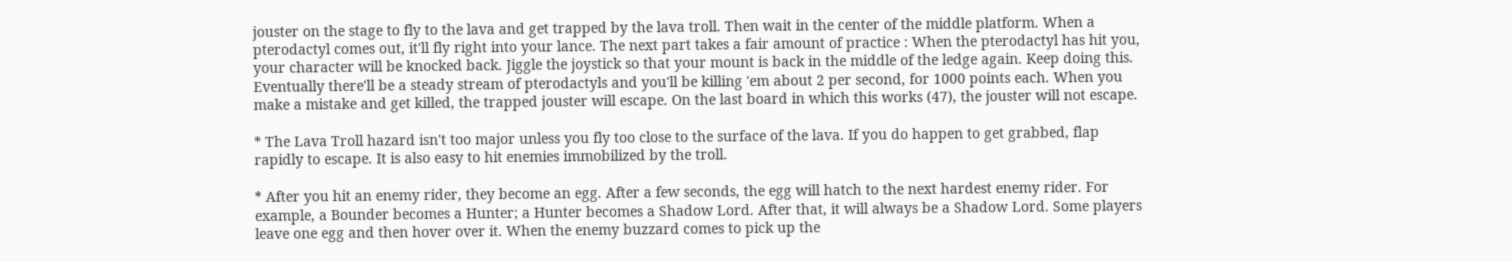jouster on the stage to fly to the lava and get trapped by the lava troll. Then wait in the center of the middle platform. When a pterodactyl comes out, it'll fly right into your lance. The next part takes a fair amount of practice : When the pterodactyl has hit you, your character will be knocked back. Jiggle the joystick so that your mount is back in the middle of the ledge again. Keep doing this. Eventually there'll be a steady stream of pterodactyls and you'll be killing 'em about 2 per second, for 1000 points each. When you make a mistake and get killed, the trapped jouster will escape. On the last board in which this works (47), the jouster will not escape.

* The Lava Troll hazard isn't too major unless you fly too close to the surface of the lava. If you do happen to get grabbed, flap rapidly to escape. It is also easy to hit enemies immobilized by the troll.

* After you hit an enemy rider, they become an egg. After a few seconds, the egg will hatch to the next hardest enemy rider. For example, a Bounder becomes a Hunter; a Hunter becomes a Shadow Lord. After that, it will always be a Shadow Lord. Some players leave one egg and then hover over it. When the enemy buzzard comes to pick up the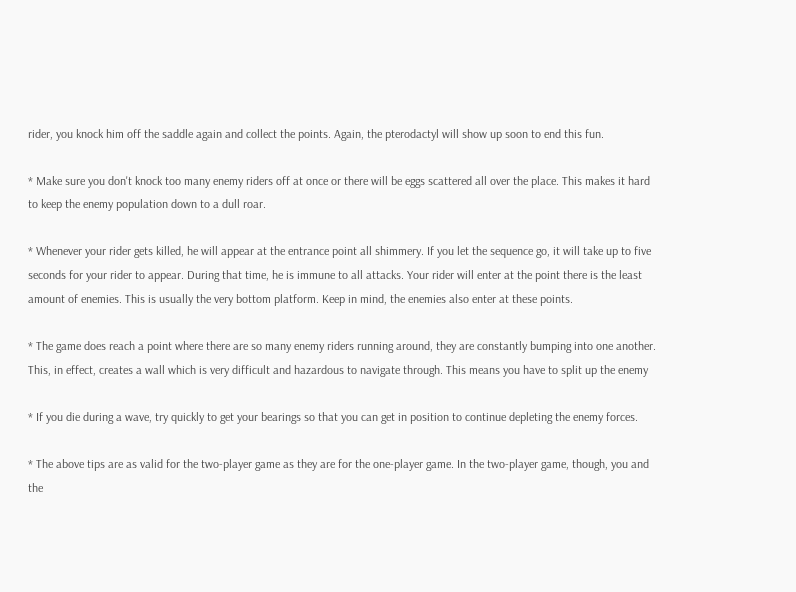rider, you knock him off the saddle again and collect the points. Again, the pterodactyl will show up soon to end this fun.

* Make sure you don't knock too many enemy riders off at once or there will be eggs scattered all over the place. This makes it hard to keep the enemy population down to a dull roar.

* Whenever your rider gets killed, he will appear at the entrance point all shimmery. If you let the sequence go, it will take up to five seconds for your rider to appear. During that time, he is immune to all attacks. Your rider will enter at the point there is the least amount of enemies. This is usually the very bottom platform. Keep in mind, the enemies also enter at these points.

* The game does reach a point where there are so many enemy riders running around, they are constantly bumping into one another. This, in effect, creates a wall which is very difficult and hazardous to navigate through. This means you have to split up the enemy

* If you die during a wave, try quickly to get your bearings so that you can get in position to continue depleting the enemy forces.

* The above tips are as valid for the two-player game as they are for the one-player game. In the two-player game, though, you and the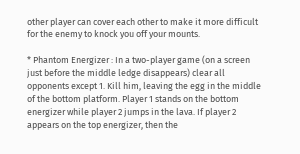other player can cover each other to make it more difficult for the enemy to knock you off your mounts.

* Phantom Energizer : In a two-player game (on a screen just before the middle ledge disappears) clear all opponents except 1. Kill him, leaving the egg in the middle of the bottom platform. Player 1 stands on the bottom energizer while player 2 jumps in the lava. If player 2 appears on the top energizer, then the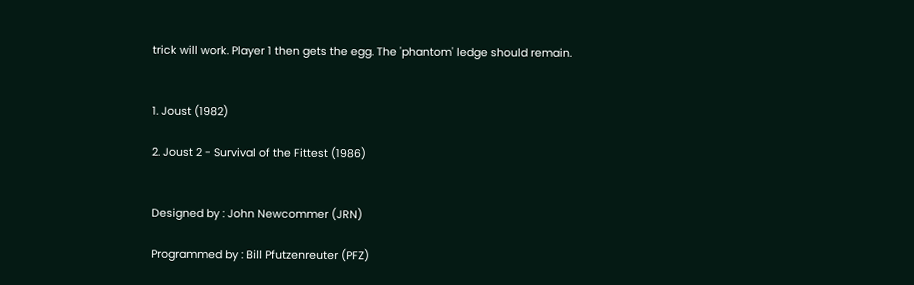trick will work. Player 1 then gets the egg. The 'phantom' ledge should remain.


1. Joust (1982)

2. Joust 2 - Survival of the Fittest (1986)


Designed by : John Newcommer (JRN)

Programmed by : Bill Pfutzenreuter (PFZ)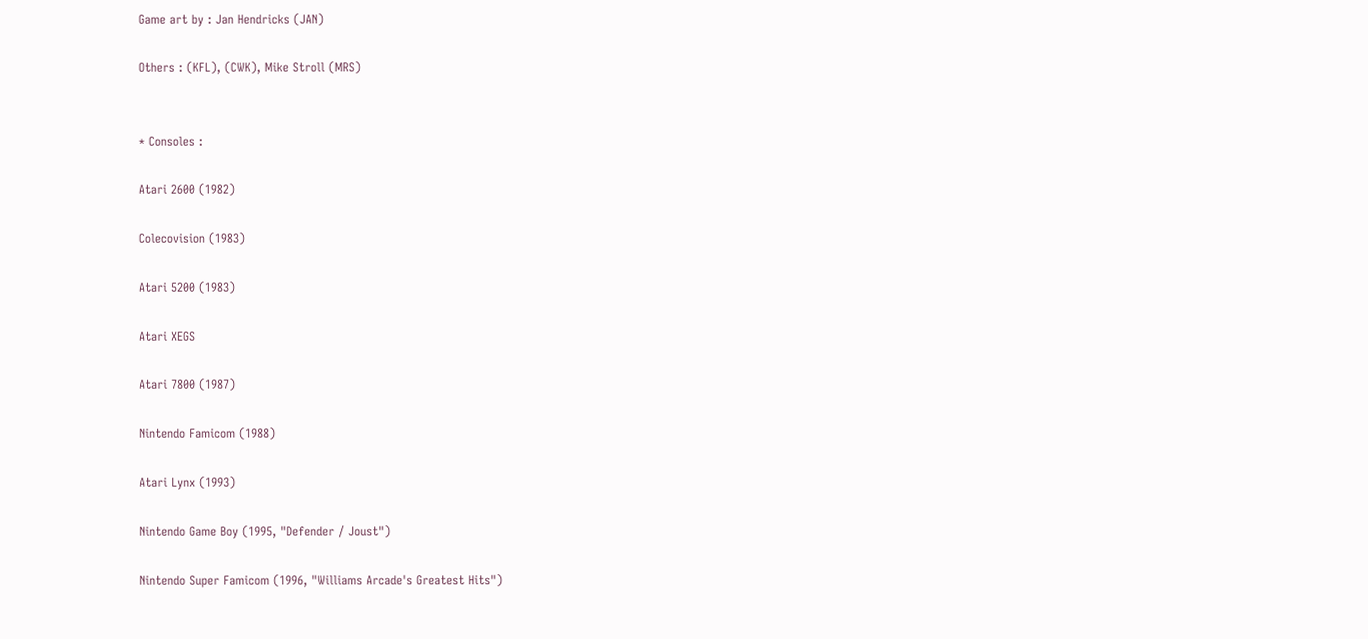Game art by : Jan Hendricks (JAN)

Others : (KFL), (CWK), Mike Stroll (MRS)


* Consoles :

Atari 2600 (1982)

Colecovision (1983)

Atari 5200 (1983)

Atari XEGS

Atari 7800 (1987)

Nintendo Famicom (1988)

Atari Lynx (1993)

Nintendo Game Boy (1995, "Defender / Joust")

Nintendo Super Famicom (1996, "Williams Arcade's Greatest Hits")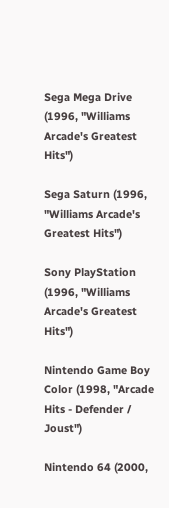Sega Mega Drive (1996, "Williams Arcade's Greatest Hits")

Sega Saturn (1996, "Williams Arcade's Greatest Hits")

Sony PlayStation (1996, "Williams Arcade's Greatest Hits")

Nintendo Game Boy Color (1998, "Arcade Hits - Defender / Joust")

Nintendo 64 (2000,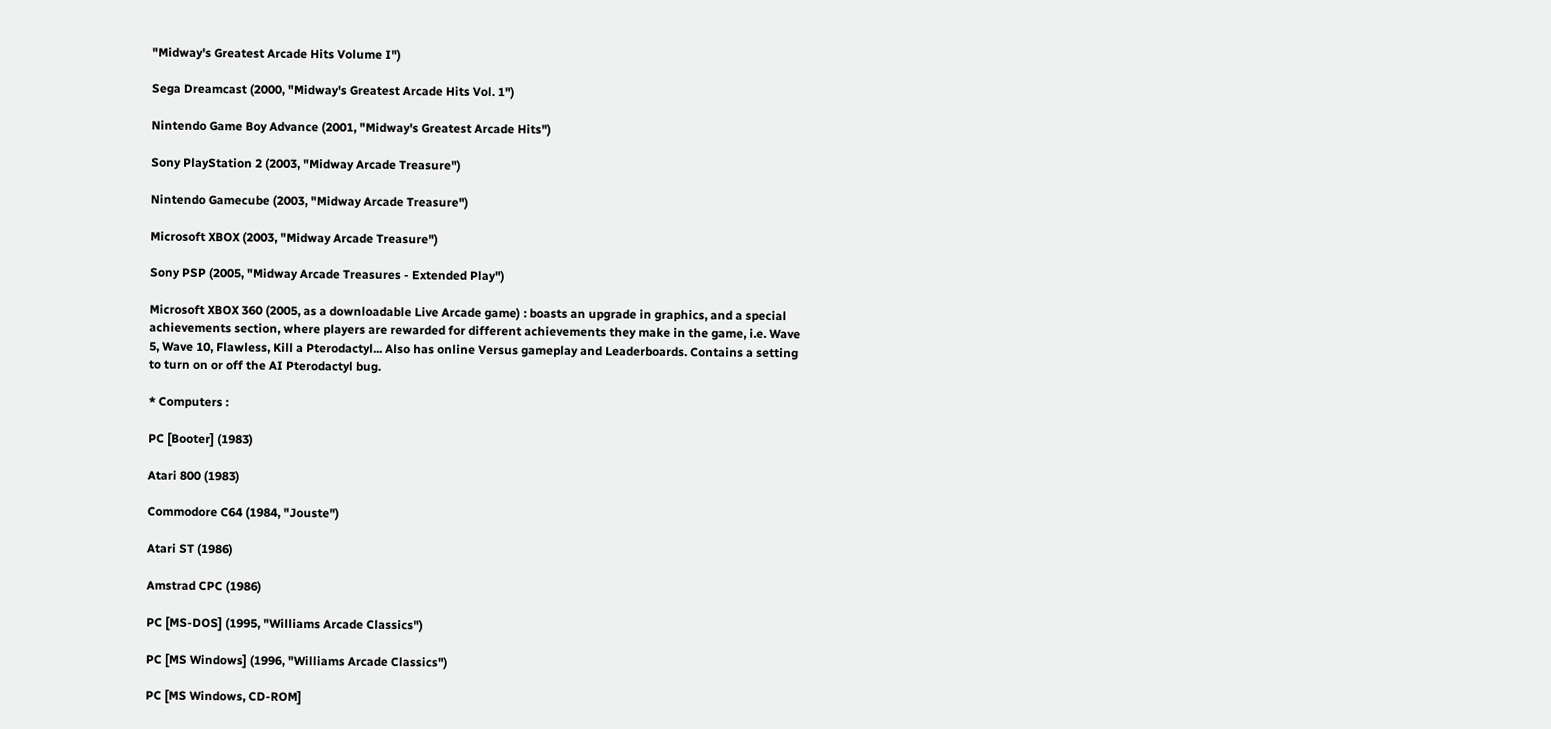"Midway's Greatest Arcade Hits Volume I")

Sega Dreamcast (2000, "Midway's Greatest Arcade Hits Vol. 1")

Nintendo Game Boy Advance (2001, "Midway's Greatest Arcade Hits")

Sony PlayStation 2 (2003, "Midway Arcade Treasure")

Nintendo Gamecube (2003, "Midway Arcade Treasure")

Microsoft XBOX (2003, "Midway Arcade Treasure")

Sony PSP (2005, "Midway Arcade Treasures - Extended Play")

Microsoft XBOX 360 (2005, as a downloadable Live Arcade game) : boasts an upgrade in graphics, and a special achievements section, where players are rewarded for different achievements they make in the game, i.e. Wave 5, Wave 10, Flawless, Kill a Pterodactyl... Also has online Versus gameplay and Leaderboards. Contains a setting to turn on or off the AI Pterodactyl bug.

* Computers :

PC [Booter] (1983)

Atari 800 (1983)

Commodore C64 (1984, "Jouste")

Atari ST (1986)

Amstrad CPC (1986)

PC [MS-DOS] (1995, "Williams Arcade Classics")

PC [MS Windows] (1996, "Williams Arcade Classics")

PC [MS Windows, CD-ROM]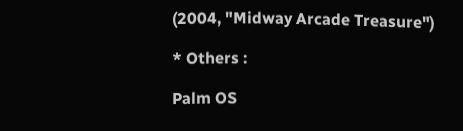(2004, "Midway Arcade Treasure")

* Others :

Palm OS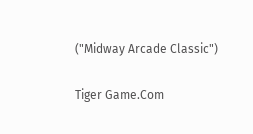("Midway Arcade Classic")

Tiger Game.Com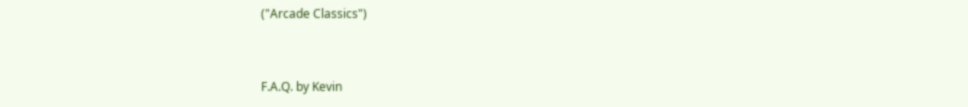("Arcade Classics")


F.A.Q. by Kevin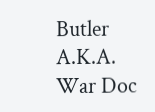Butler A.K.A. War Doc